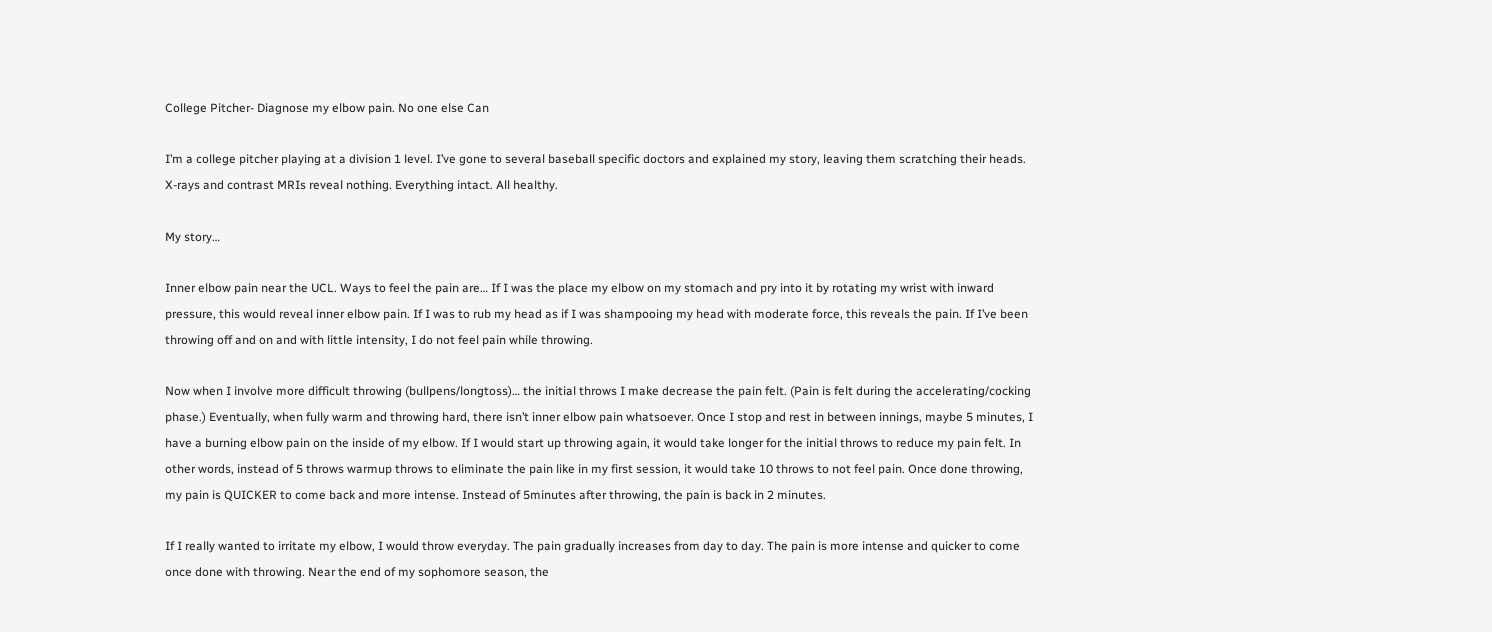College Pitcher- Diagnose my elbow pain. No one else Can

I’m a college pitcher playing at a division 1 level. I’ve gone to several baseball specific doctors and explained my story, leaving them scratching their heads. X-rays and contrast MRIs reveal nothing. Everything intact. All healthy.

My story…

Inner elbow pain near the UCL. Ways to feel the pain are… If I was the place my elbow on my stomach and pry into it by rotating my wrist with inward pressure, this would reveal inner elbow pain. If I was to rub my head as if I was shampooing my head with moderate force, this reveals the pain. If I’ve been throwing off and on and with little intensity, I do not feel pain while throwing.

Now when I involve more difficult throwing (bullpens/longtoss)… the initial throws I make decrease the pain felt. (Pain is felt during the accelerating/cocking phase.) Eventually, when fully warm and throwing hard, there isn’t inner elbow pain whatsoever. Once I stop and rest in between innings, maybe 5 minutes, I have a burning elbow pain on the inside of my elbow. If I would start up throwing again, it would take longer for the initial throws to reduce my pain felt. In other words, instead of 5 throws warmup throws to eliminate the pain like in my first session, it would take 10 throws to not feel pain. Once done throwing, my pain is QUICKER to come back and more intense. Instead of 5minutes after throwing, the pain is back in 2 minutes.

If I really wanted to irritate my elbow, I would throw everyday. The pain gradually increases from day to day. The pain is more intense and quicker to come once done with throwing. Near the end of my sophomore season, the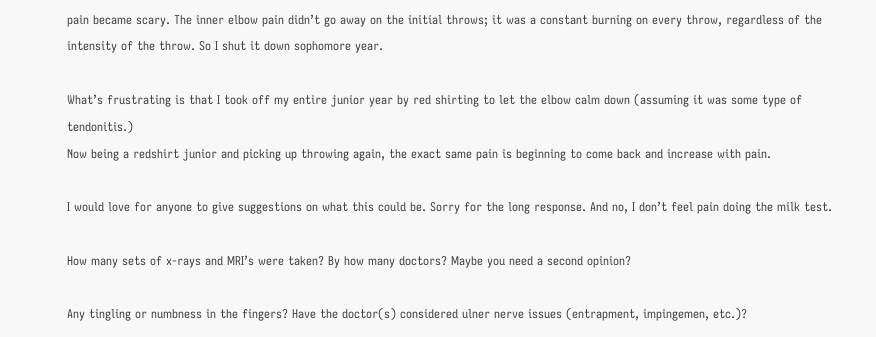pain became scary. The inner elbow pain didn’t go away on the initial throws; it was a constant burning on every throw, regardless of the intensity of the throw. So I shut it down sophomore year.

What’s frustrating is that I took off my entire junior year by red shirting to let the elbow calm down (assuming it was some type of tendonitis.)
Now being a redshirt junior and picking up throwing again, the exact same pain is beginning to come back and increase with pain.

I would love for anyone to give suggestions on what this could be. Sorry for the long response. And no, I don’t feel pain doing the milk test.

How many sets of x-rays and MRI’s were taken? By how many doctors? Maybe you need a second opinion?

Any tingling or numbness in the fingers? Have the doctor(s) considered ulner nerve issues (entrapment, impingemen, etc.)?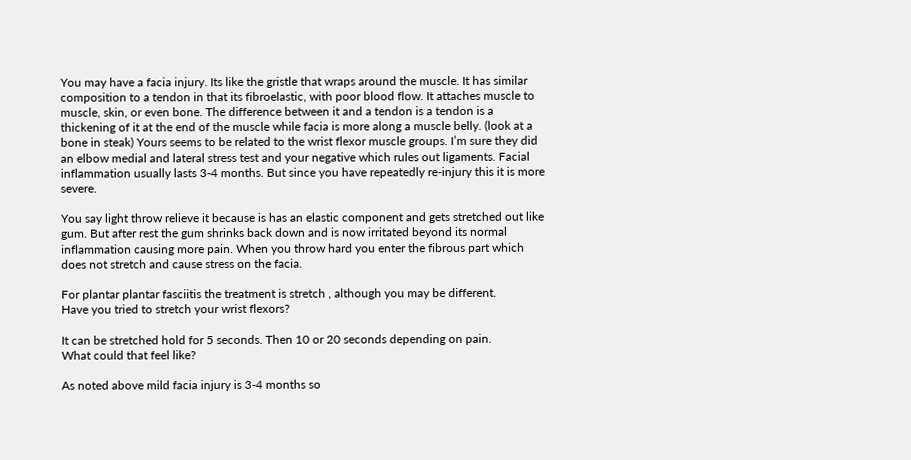You may have a facia injury. Its like the gristle that wraps around the muscle. It has similar composition to a tendon in that its fibroelastic, with poor blood flow. It attaches muscle to muscle, skin, or even bone. The difference between it and a tendon is a tendon is a thickening of it at the end of the muscle while facia is more along a muscle belly. (look at a bone in steak) Yours seems to be related to the wrist flexor muscle groups. I’m sure they did an elbow medial and lateral stress test and your negative which rules out ligaments. Facial inflammation usually lasts 3-4 months. But since you have repeatedly re-injury this it is more severe.

You say light throw relieve it because is has an elastic component and gets stretched out like gum. But after rest the gum shrinks back down and is now irritated beyond its normal inflammation causing more pain. When you throw hard you enter the fibrous part which does not stretch and cause stress on the facia.

For plantar plantar fasciitis the treatment is stretch , although you may be different.
Have you tried to stretch your wrist flexors?

It can be stretched hold for 5 seconds. Then 10 or 20 seconds depending on pain.
What could that feel like?

As noted above mild facia injury is 3-4 months so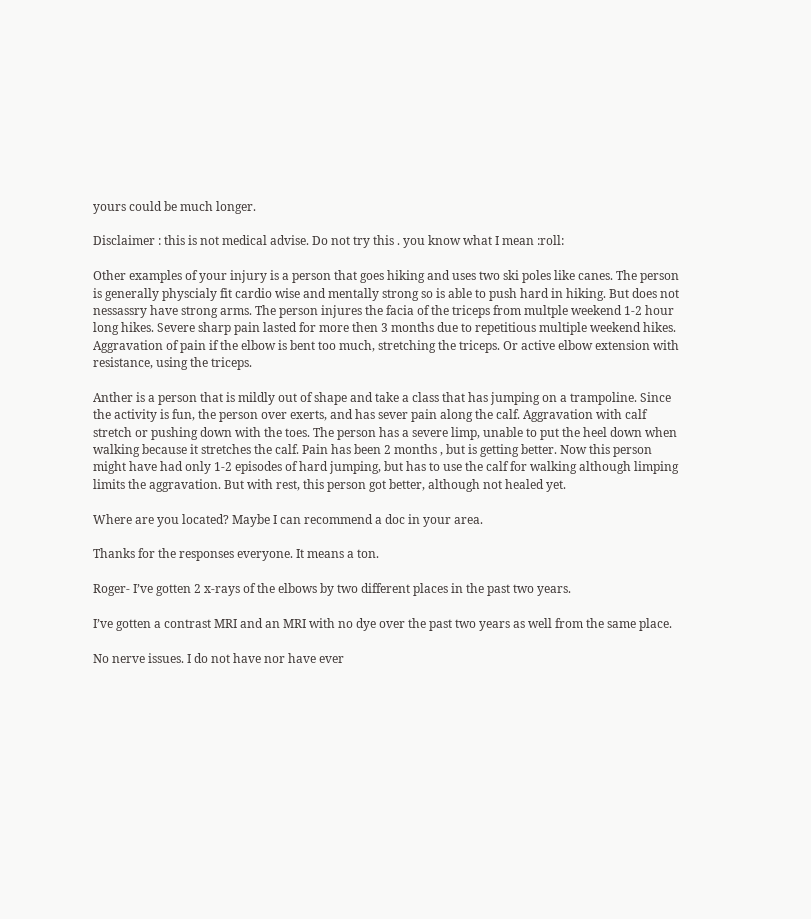yours could be much longer.

Disclaimer : this is not medical advise. Do not try this . you know what I mean :roll:

Other examples of your injury is a person that goes hiking and uses two ski poles like canes. The person is generally physcialy fit cardio wise and mentally strong so is able to push hard in hiking. But does not nessassry have strong arms. The person injures the facia of the triceps from multple weekend 1-2 hour long hikes. Severe sharp pain lasted for more then 3 months due to repetitious multiple weekend hikes. Aggravation of pain if the elbow is bent too much, stretching the triceps. Or active elbow extension with resistance, using the triceps.

Anther is a person that is mildly out of shape and take a class that has jumping on a trampoline. Since the activity is fun, the person over exerts, and has sever pain along the calf. Aggravation with calf stretch or pushing down with the toes. The person has a severe limp, unable to put the heel down when walking because it stretches the calf. Pain has been 2 months , but is getting better. Now this person might have had only 1-2 episodes of hard jumping, but has to use the calf for walking although limping limits the aggravation. But with rest, this person got better, although not healed yet.

Where are you located? Maybe I can recommend a doc in your area.

Thanks for the responses everyone. It means a ton.

Roger- I’ve gotten 2 x-rays of the elbows by two different places in the past two years.

I’ve gotten a contrast MRI and an MRI with no dye over the past two years as well from the same place.

No nerve issues. I do not have nor have ever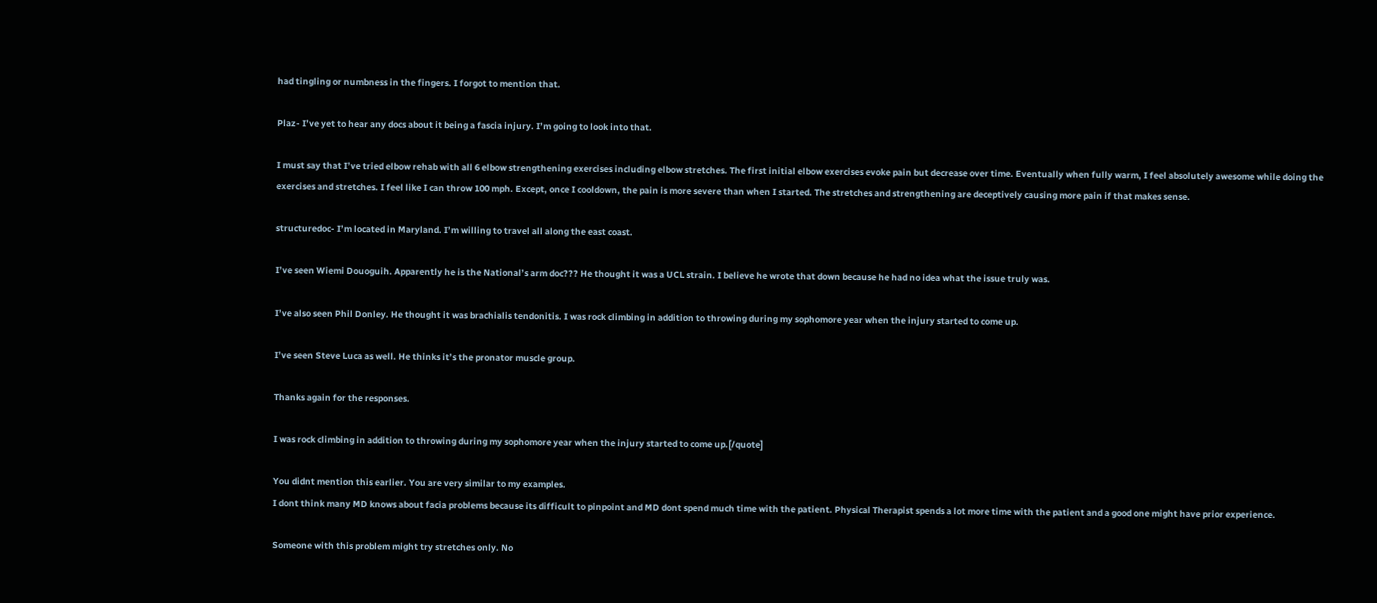had tingling or numbness in the fingers. I forgot to mention that.

Plaz- I’ve yet to hear any docs about it being a fascia injury. I’m going to look into that.

I must say that I’ve tried elbow rehab with all 6 elbow strengthening exercises including elbow stretches. The first initial elbow exercises evoke pain but decrease over time. Eventually when fully warm, I feel absolutely awesome while doing the exercises and stretches. I feel like I can throw 100 mph. Except, once I cooldown, the pain is more severe than when I started. The stretches and strengthening are deceptively causing more pain if that makes sense.

structuredoc- I’m located in Maryland. I’m willing to travel all along the east coast.

I’ve seen Wiemi Douoguih. Apparently he is the National’s arm doc??? He thought it was a UCL strain. I believe he wrote that down because he had no idea what the issue truly was.

I’ve also seen Phil Donley. He thought it was brachialis tendonitis. I was rock climbing in addition to throwing during my sophomore year when the injury started to come up.

I’ve seen Steve Luca as well. He thinks it’s the pronator muscle group.

Thanks again for the responses.

I was rock climbing in addition to throwing during my sophomore year when the injury started to come up.[/quote]

You didnt mention this earlier. You are very similar to my examples.
I dont think many MD knows about facia problems because its difficult to pinpoint and MD dont spend much time with the patient. Physical Therapist spends a lot more time with the patient and a good one might have prior experience.

Someone with this problem might try stretches only. No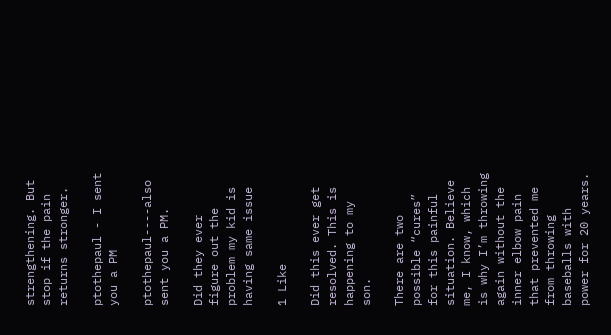strengthening. But stop if the pain returns stronger.

ptothepaul - I sent you a PM

ptothepaul----also sent you a PM.

Did they ever figure out the problem my kid is having same issue

1 Like

Did this ever get resolved. This is happening to my son.

There are two possible “cures” for this painful situation. Believe me, I know, which is why I’m throwing again without the inner elbow pain that prevented me from throwing baseballs with power for 20 years.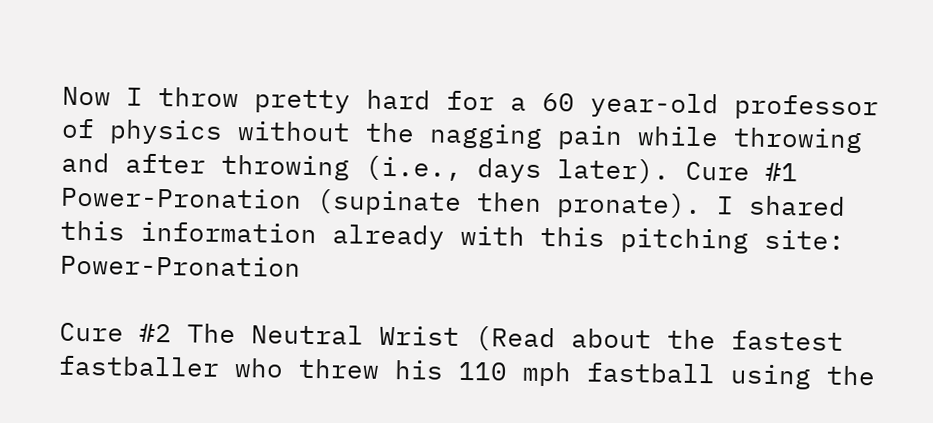Now I throw pretty hard for a 60 year-old professor of physics without the nagging pain while throwing and after throwing (i.e., days later). Cure #1 Power-Pronation (supinate then pronate). I shared this information already with this pitching site: Power-Pronation

Cure #2 The Neutral Wrist (Read about the fastest fastballer who threw his 110 mph fastball using the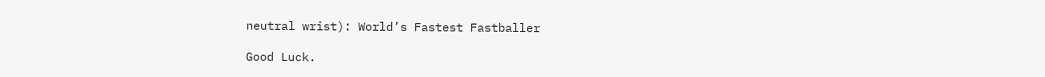neutral wrist): World’s Fastest Fastballer

Good Luck.